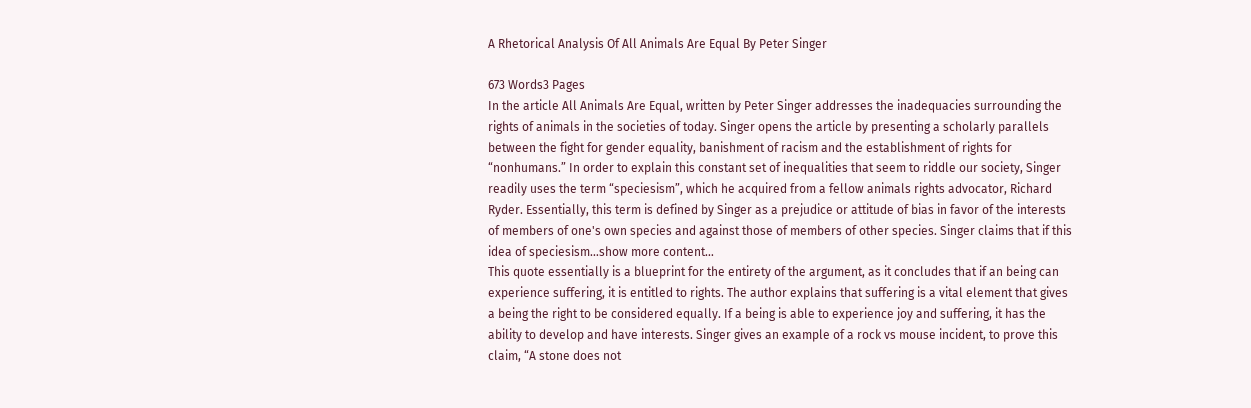A Rhetorical Analysis Of All Animals Are Equal By Peter Singer

673 Words3 Pages
In the article All Animals Are Equal, written by Peter Singer addresses the inadequacies surrounding the rights of animals in the societies of today. Singer opens the article by presenting a scholarly parallels between the fight for gender equality, banishment of racism and the establishment of rights for “nonhumans.” In order to explain this constant set of inequalities that seem to riddle our society, Singer readily uses the term “speciesism”, which he acquired from a fellow animals rights advocator, Richard Ryder. Essentially, this term is defined by Singer as a prejudice or attitude of bias in favor of the interests of members of one's own species and against those of members of other species. Singer claims that if this idea of speciesism…show more content…
This quote essentially is a blueprint for the entirety of the argument, as it concludes that if an being can experience suffering, it is entitled to rights. The author explains that suffering is a vital element that gives a being the right to be considered equally. If a being is able to experience joy and suffering, it has the ability to develop and have interests. Singer gives an example of a rock vs mouse incident, to prove this claim, “A stone does not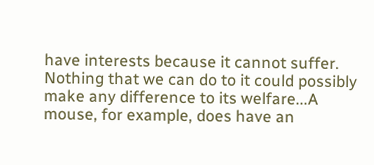have interests because it cannot suffer. Nothing that we can do to it could possibly make any difference to its welfare...A mouse, for example, does have an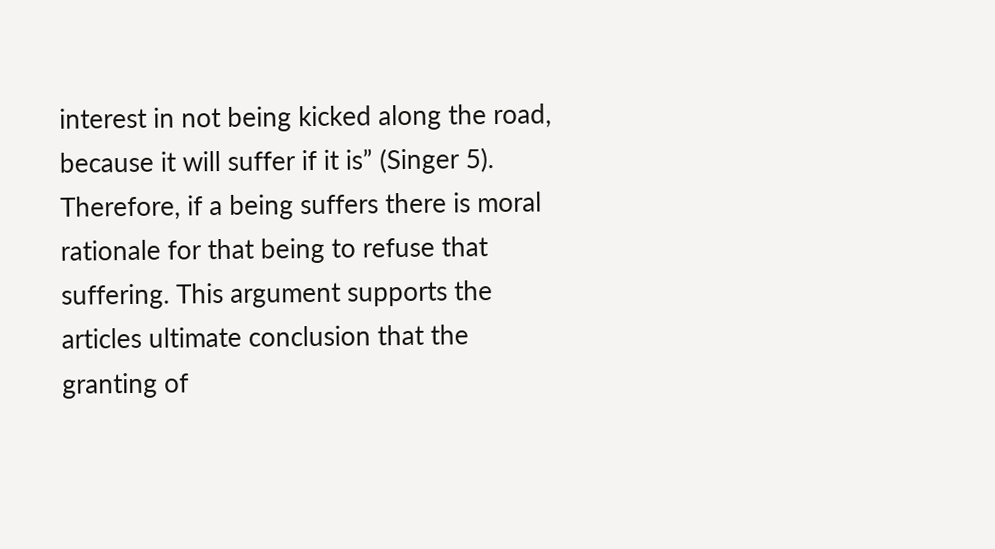interest in not being kicked along the road, because it will suffer if it is” (Singer 5). Therefore, if a being suffers there is moral rationale for that being to refuse that suffering. This argument supports the articles ultimate conclusion that the granting of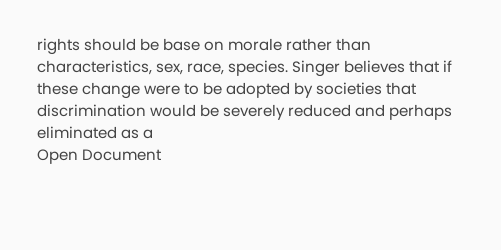rights should be base on morale rather than characteristics, sex, race, species. Singer believes that if these change were to be adopted by societies that discrimination would be severely reduced and perhaps eliminated as a
Open Document